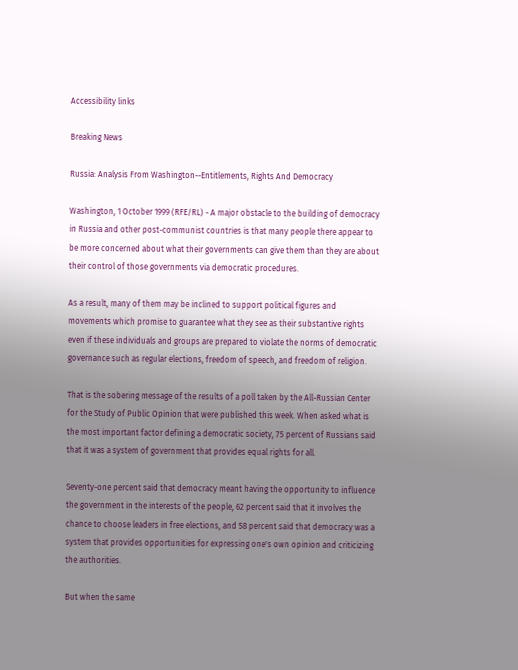Accessibility links

Breaking News

Russia: Analysis From Washington--Entitlements, Rights And Democracy

Washington, 1 October 1999 (RFE/RL) - A major obstacle to the building of democracy in Russia and other post-communist countries is that many people there appear to be more concerned about what their governments can give them than they are about their control of those governments via democratic procedures.

As a result, many of them may be inclined to support political figures and movements which promise to guarantee what they see as their substantive rights even if these individuals and groups are prepared to violate the norms of democratic governance such as regular elections, freedom of speech, and freedom of religion.

That is the sobering message of the results of a poll taken by the All-Russian Center for the Study of Public Opinion that were published this week. When asked what is the most important factor defining a democratic society, 75 percent of Russians said that it was a system of government that provides equal rights for all.

Seventy-one percent said that democracy meant having the opportunity to influence the government in the interests of the people, 62 percent said that it involves the chance to choose leaders in free elections, and 58 percent said that democracy was a system that provides opportunities for expressing one's own opinion and criticizing the authorities.

But when the same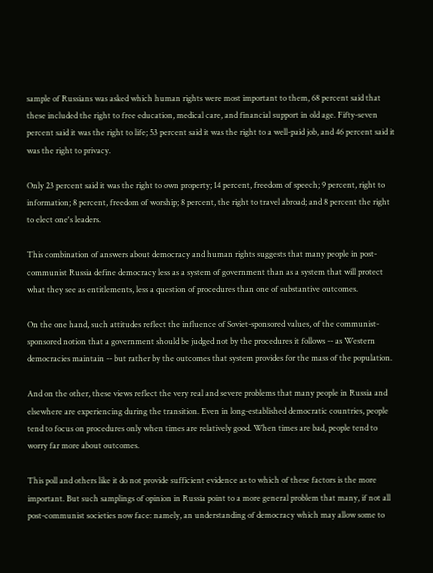sample of Russians was asked which human rights were most important to them, 68 percent said that these included the right to free education, medical care, and financial support in old age. Fifty-seven percent said it was the right to life; 53 percent said it was the right to a well-paid job, and 46 percent said it was the right to privacy.

Only 23 percent said it was the right to own property; 14 percent, freedom of speech; 9 percent, right to information; 8 percent, freedom of worship; 8 percent, the right to travel abroad; and 8 percent the right to elect one's leaders.

This combination of answers about democracy and human rights suggests that many people in post-communist Russia define democracy less as a system of government than as a system that will protect what they see as entitlements, less a question of procedures than one of substantive outcomes.

On the one hand, such attitudes reflect the influence of Soviet-sponsored values, of the communist-sponsored notion that a government should be judged not by the procedures it follows -- as Western democracies maintain -- but rather by the outcomes that system provides for the mass of the population.

And on the other, these views reflect the very real and severe problems that many people in Russia and elsewhere are experiencing during the transition. Even in long-established democratic countries, people tend to focus on procedures only when times are relatively good. When times are bad, people tend to worry far more about outcomes.

This poll and others like it do not provide sufficient evidence as to which of these factors is the more important. But such samplings of opinion in Russia point to a more general problem that many, if not all post-communist societies now face: namely, an understanding of democracy which may allow some to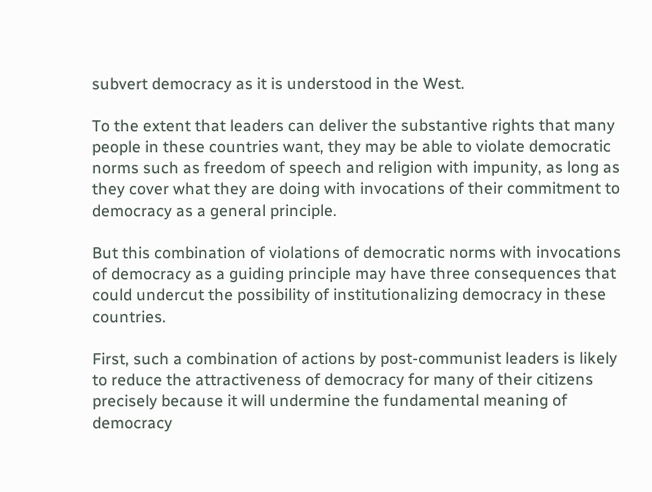subvert democracy as it is understood in the West.

To the extent that leaders can deliver the substantive rights that many people in these countries want, they may be able to violate democratic norms such as freedom of speech and religion with impunity, as long as they cover what they are doing with invocations of their commitment to democracy as a general principle.

But this combination of violations of democratic norms with invocations of democracy as a guiding principle may have three consequences that could undercut the possibility of institutionalizing democracy in these countries.

First, such a combination of actions by post-communist leaders is likely to reduce the attractiveness of democracy for many of their citizens precisely because it will undermine the fundamental meaning of democracy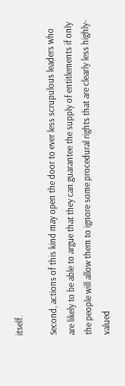itself.

Second, actions of this kind may open the door to ever less scrupulous leaders who are likely to be able to argue that they can guarantee the supply of entitlements if only the people will allow them to ignore some procedural rights that are clearly less highly-valued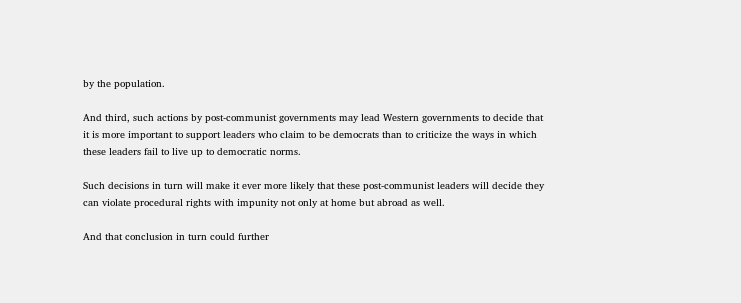by the population.

And third, such actions by post-communist governments may lead Western governments to decide that it is more important to support leaders who claim to be democrats than to criticize the ways in which these leaders fail to live up to democratic norms.

Such decisions in turn will make it ever more likely that these post-communist leaders will decide they can violate procedural rights with impunity not only at home but abroad as well.

And that conclusion in turn could further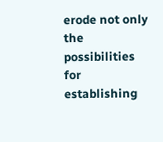erode not only the possibilities for establishing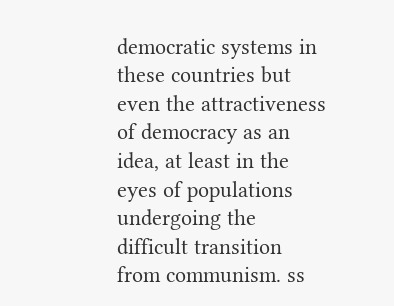democratic systems in these countries but even the attractiveness of democracy as an idea, at least in the eyes of populations undergoing the difficult transition from communism. ss